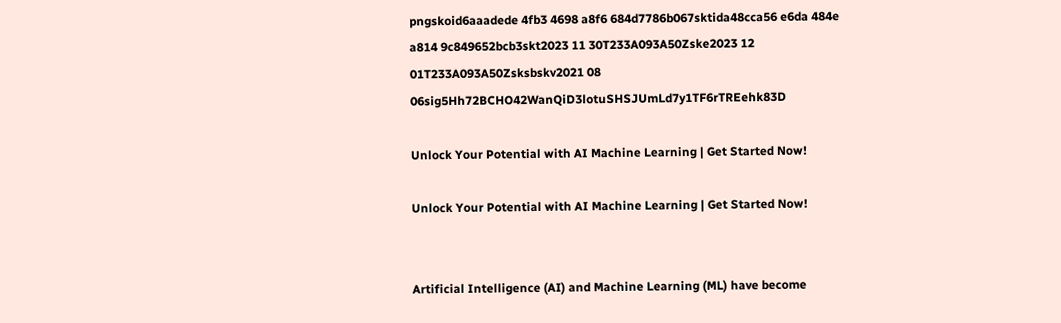pngskoid6aaadede 4fb3 4698 a8f6 684d7786b067sktida48cca56 e6da 484e a814 9c849652bcb3skt2023 11 30T233A093A50Zske2023 12 01T233A093A50Zsksbskv2021 08 06sig5Hh72BCHO42WanQiD3lotuSHSJUmLd7y1TF6rTREehk83D

Unlock Your Potential with AI Machine Learning | Get Started Now!

Unlock Your Potential with AI Machine Learning | Get Started Now!


Artificial Intelligence (AI) and Machine Learning (ML) have become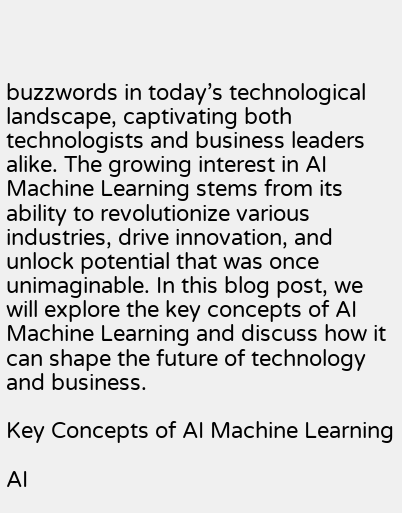buzzwords in today’s technological landscape, captivating both technologists and business leaders alike. The growing interest in AI Machine Learning stems from its ability to revolutionize various industries, drive innovation, and unlock potential that was once unimaginable. In this blog post, we will explore the key concepts of AI Machine Learning and discuss how it can shape the future of technology and business.

Key Concepts of AI Machine Learning

AI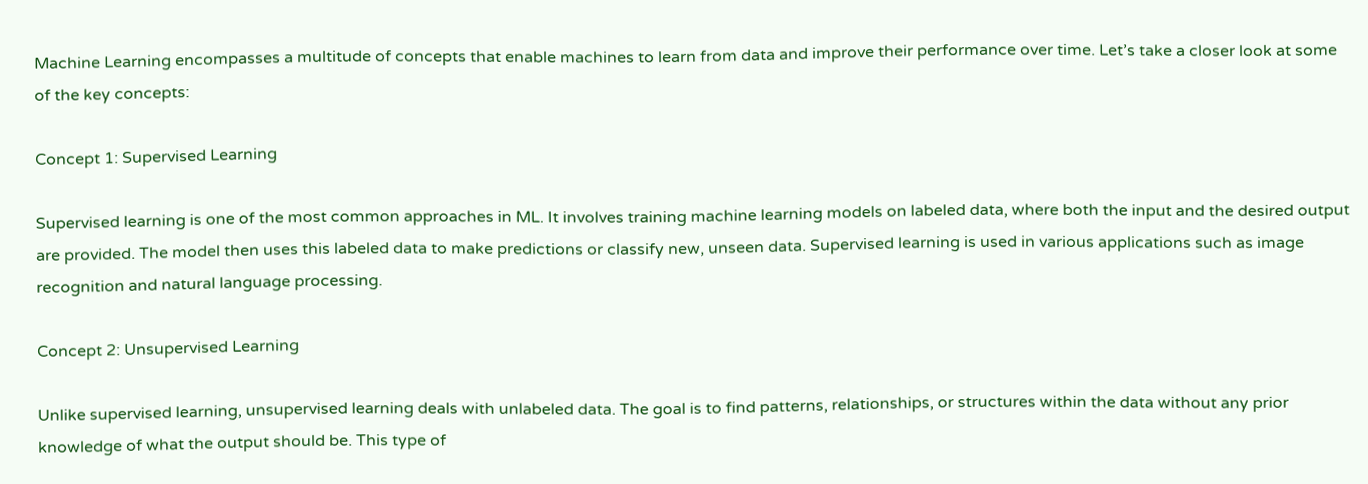Machine Learning encompasses a multitude of concepts that enable machines to learn from data and improve their performance over time. Let’s take a closer look at some of the key concepts:

Concept 1: Supervised Learning

Supervised learning is one of the most common approaches in ML. It involves training machine learning models on labeled data, where both the input and the desired output are provided. The model then uses this labeled data to make predictions or classify new, unseen data. Supervised learning is used in various applications such as image recognition and natural language processing.

Concept 2: Unsupervised Learning

Unlike supervised learning, unsupervised learning deals with unlabeled data. The goal is to find patterns, relationships, or structures within the data without any prior knowledge of what the output should be. This type of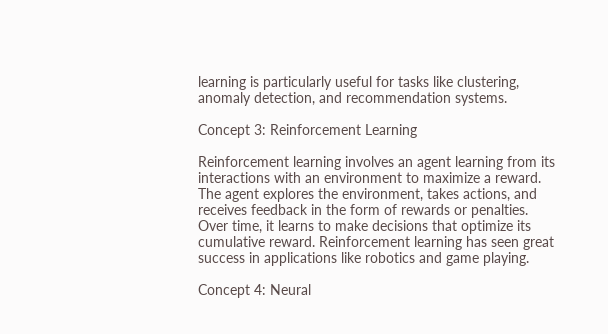learning is particularly useful for tasks like clustering, anomaly detection, and recommendation systems.

Concept 3: Reinforcement Learning

Reinforcement learning involves an agent learning from its interactions with an environment to maximize a reward. The agent explores the environment, takes actions, and receives feedback in the form of rewards or penalties. Over time, it learns to make decisions that optimize its cumulative reward. Reinforcement learning has seen great success in applications like robotics and game playing.

Concept 4: Neural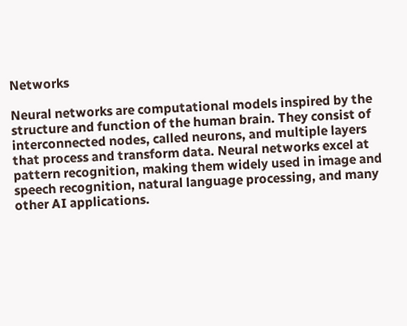Networks

Neural networks are computational models inspired by the structure and function of the human brain. They consist of interconnected nodes, called neurons, and multiple layers that process and transform data. Neural networks excel at pattern recognition, making them widely used in image and speech recognition, natural language processing, and many other AI applications.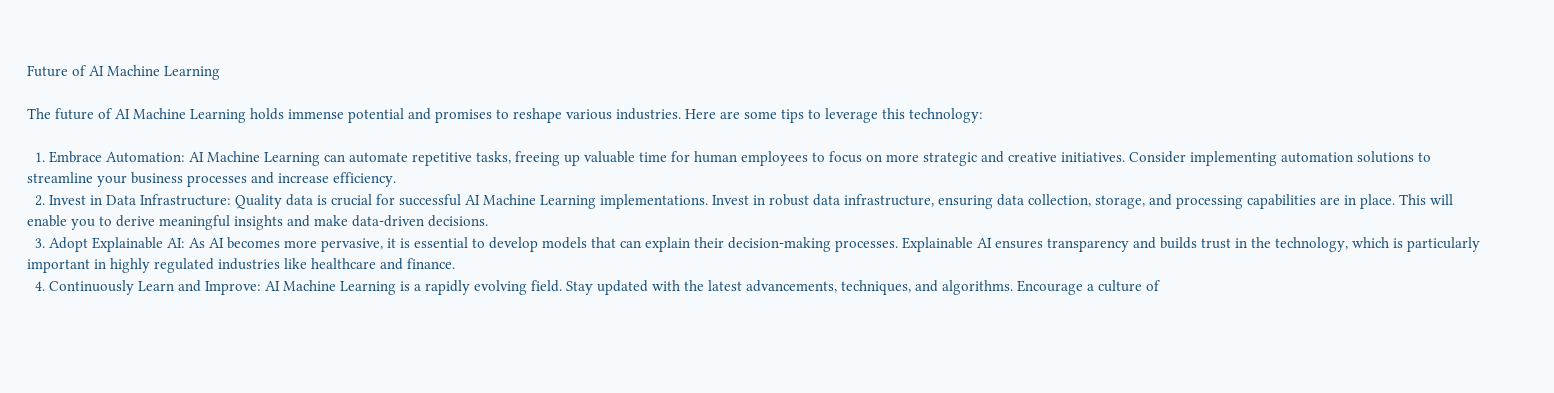Future of AI Machine Learning

The future of AI Machine Learning holds immense potential and promises to reshape various industries. Here are some tips to leverage this technology:

  1. Embrace Automation: AI Machine Learning can automate repetitive tasks, freeing up valuable time for human employees to focus on more strategic and creative initiatives. Consider implementing automation solutions to streamline your business processes and increase efficiency.
  2. Invest in Data Infrastructure: Quality data is crucial for successful AI Machine Learning implementations. Invest in robust data infrastructure, ensuring data collection, storage, and processing capabilities are in place. This will enable you to derive meaningful insights and make data-driven decisions.
  3. Adopt Explainable AI: As AI becomes more pervasive, it is essential to develop models that can explain their decision-making processes. Explainable AI ensures transparency and builds trust in the technology, which is particularly important in highly regulated industries like healthcare and finance.
  4. Continuously Learn and Improve: AI Machine Learning is a rapidly evolving field. Stay updated with the latest advancements, techniques, and algorithms. Encourage a culture of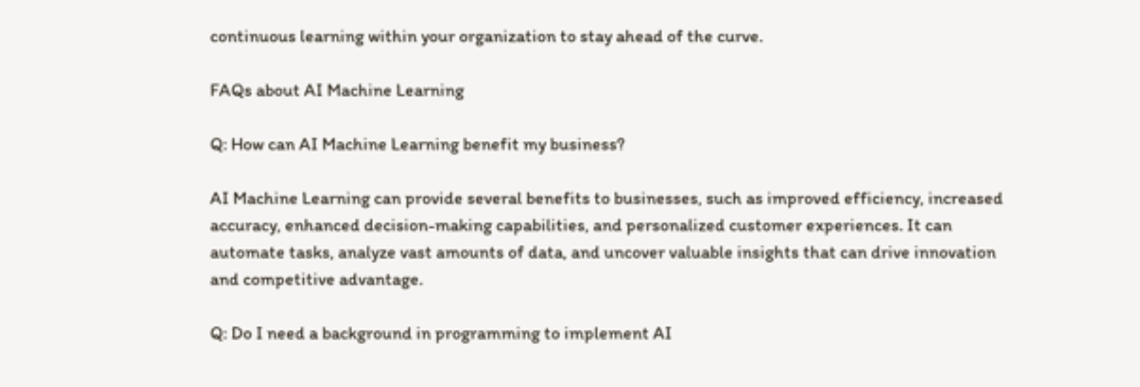continuous learning within your organization to stay ahead of the curve.

FAQs about AI Machine Learning

Q: How can AI Machine Learning benefit my business?

AI Machine Learning can provide several benefits to businesses, such as improved efficiency, increased accuracy, enhanced decision-making capabilities, and personalized customer experiences. It can automate tasks, analyze vast amounts of data, and uncover valuable insights that can drive innovation and competitive advantage.

Q: Do I need a background in programming to implement AI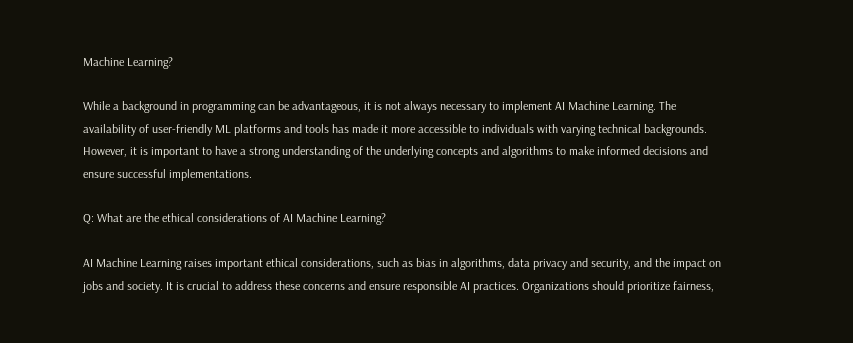Machine Learning?

While a background in programming can be advantageous, it is not always necessary to implement AI Machine Learning. The availability of user-friendly ML platforms and tools has made it more accessible to individuals with varying technical backgrounds. However, it is important to have a strong understanding of the underlying concepts and algorithms to make informed decisions and ensure successful implementations.

Q: What are the ethical considerations of AI Machine Learning?

AI Machine Learning raises important ethical considerations, such as bias in algorithms, data privacy and security, and the impact on jobs and society. It is crucial to address these concerns and ensure responsible AI practices. Organizations should prioritize fairness,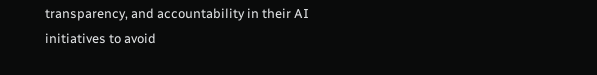transparency, and accountability in their AI initiatives to avoid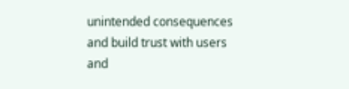unintended consequences and build trust with users and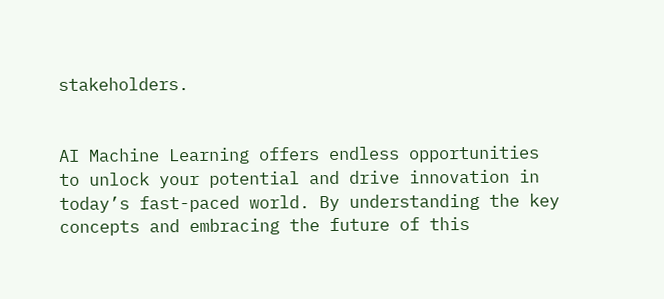stakeholders.


AI Machine Learning offers endless opportunities to unlock your potential and drive innovation in today’s fast-paced world. By understanding the key concepts and embracing the future of this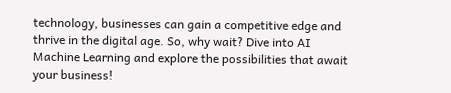technology, businesses can gain a competitive edge and thrive in the digital age. So, why wait? Dive into AI Machine Learning and explore the possibilities that await your business!